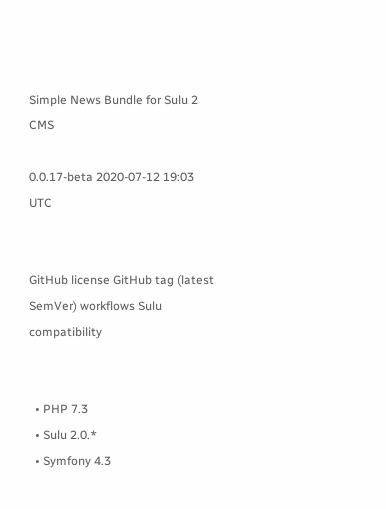Simple News Bundle for Sulu 2 CMS

0.0.17-beta 2020-07-12 19:03 UTC


GitHub license GitHub tag (latest SemVer) workflows Sulu compatibility


  • PHP 7.3
  • Sulu 2.0.*
  • Symfony 4.3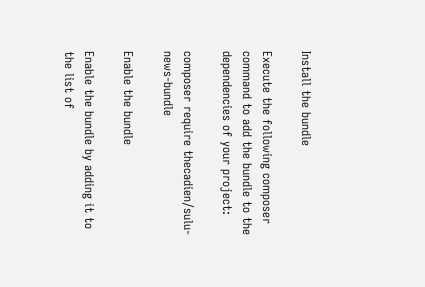Install the bundle

Execute the following composer command to add the bundle to the dependencies of your project:

composer require thecadien/sulu-news-bundle

Enable the bundle

Enable the bundle by adding it to the list of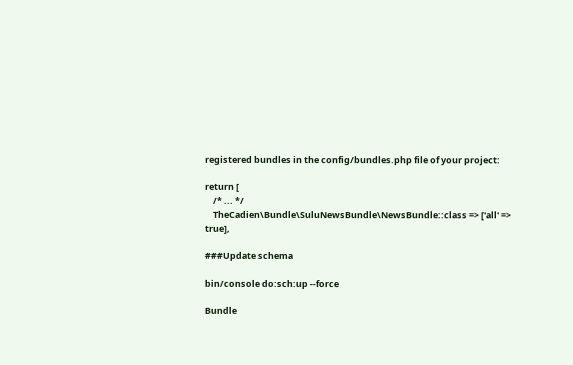registered bundles in the config/bundles.php file of your project:

return [
    /* ... */
    TheCadien\Bundle\SuluNewsBundle\NewsBundle::class => ['all' => true],

###Update schema

bin/console do:sch:up --force

Bundle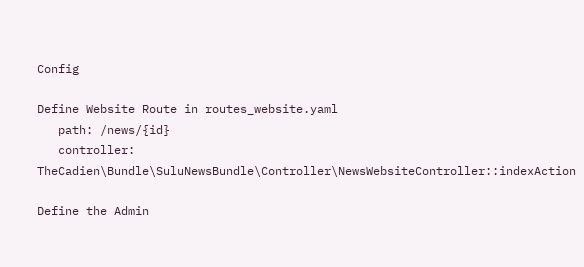Config

Define Website Route in routes_website.yaml
   path: /news/{id}
   controller: TheCadien\Bundle\SuluNewsBundle\Controller\NewsWebsiteController::indexAction

Define the Admin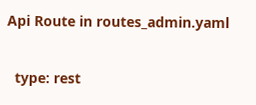Api Route in routes_admin.yaml

  type: rest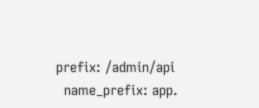prefix: /admin/api
  name_prefix: app.